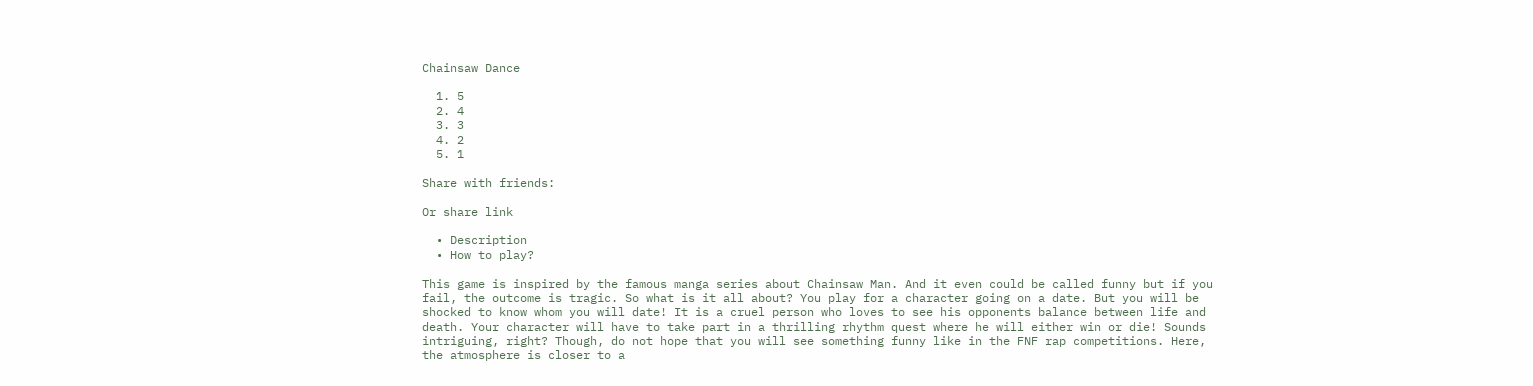Chainsaw Dance

  1. 5
  2. 4
  3. 3
  4. 2
  5. 1

Share with friends:

Or share link

  • Description
  • How to play?

This game is inspired by the famous manga series about Chainsaw Man. And it even could be called funny but if you fail, the outcome is tragic. So what is it all about? You play for a character going on a date. But you will be shocked to know whom you will date! It is a cruel person who loves to see his opponents balance between life and death. Your character will have to take part in a thrilling rhythm quest where he will either win or die! Sounds intriguing, right? Though, do not hope that you will see something funny like in the FNF rap competitions. Here, the atmosphere is closer to a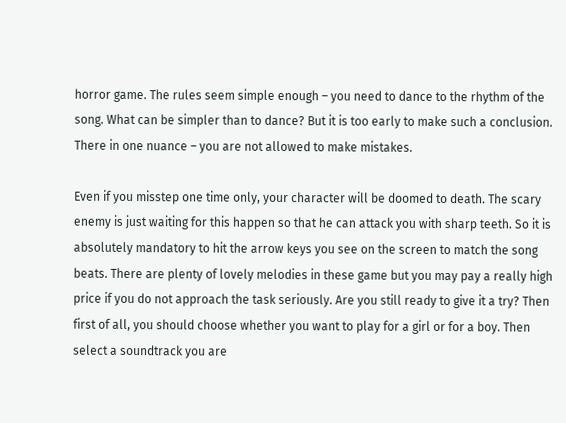horror game. The rules seem simple enough – you need to dance to the rhythm of the song. What can be simpler than to dance? But it is too early to make such a conclusion. There in one nuance – you are not allowed to make mistakes.

Even if you misstep one time only, your character will be doomed to death. The scary enemy is just waiting for this happen so that he can attack you with sharp teeth. So it is absolutely mandatory to hit the arrow keys you see on the screen to match the song beats. There are plenty of lovely melodies in these game but you may pay a really high price if you do not approach the task seriously. Are you still ready to give it a try? Then first of all, you should choose whether you want to play for a girl or for a boy. Then select a soundtrack you are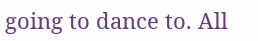going to dance to. All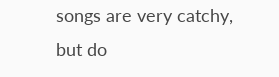songs are very catchy, but do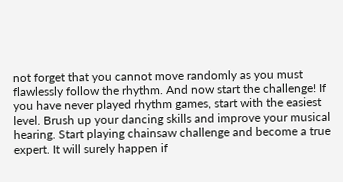not forget that you cannot move randomly as you must flawlessly follow the rhythm. And now start the challenge! If you have never played rhythm games, start with the easiest level. Brush up your dancing skills and improve your musical hearing. Start playing chainsaw challenge and become a true expert. It will surely happen if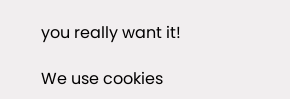you really want it!

We use cookies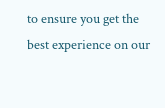to ensure you get the best experience on our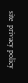site  privacy policy